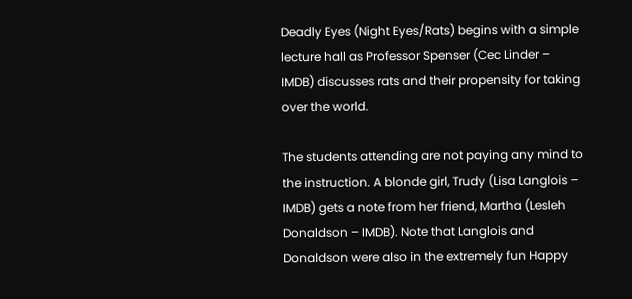Deadly Eyes (Night Eyes/Rats) begins with a simple lecture hall as Professor Spenser (Cec Linder – IMDB) discusses rats and their propensity for taking over the world.

The students attending are not paying any mind to the instruction. A blonde girl, Trudy (Lisa Langlois – IMDB) gets a note from her friend, Martha (Lesleh Donaldson – IMDB). Note that Langlois and Donaldson were also in the extremely fun Happy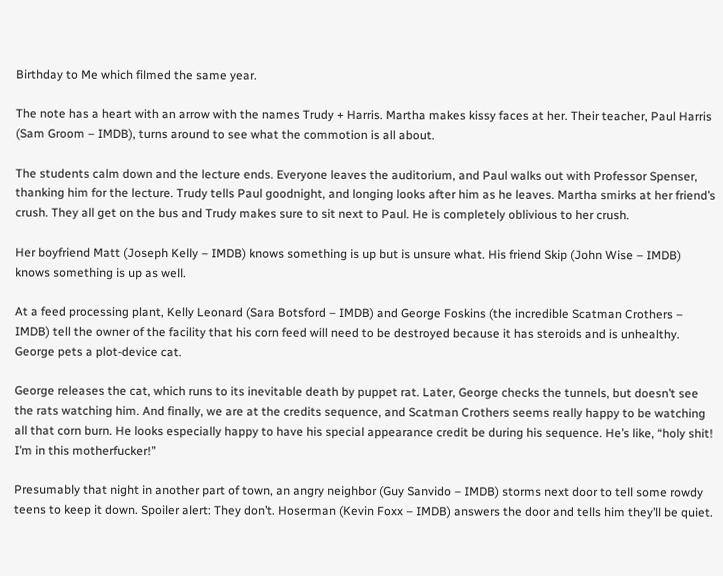Birthday to Me which filmed the same year.

The note has a heart with an arrow with the names Trudy + Harris. Martha makes kissy faces at her. Their teacher, Paul Harris (Sam Groom – IMDB), turns around to see what the commotion is all about.

The students calm down and the lecture ends. Everyone leaves the auditorium, and Paul walks out with Professor Spenser, thanking him for the lecture. Trudy tells Paul goodnight, and longing looks after him as he leaves. Martha smirks at her friend’s crush. They all get on the bus and Trudy makes sure to sit next to Paul. He is completely oblivious to her crush.

Her boyfriend Matt (Joseph Kelly – IMDB) knows something is up but is unsure what. His friend Skip (John Wise – IMDB) knows something is up as well.

At a feed processing plant, Kelly Leonard (Sara Botsford – IMDB) and George Foskins (the incredible Scatman Crothers – IMDB) tell the owner of the facility that his corn feed will need to be destroyed because it has steroids and is unhealthy. George pets a plot-device cat.

George releases the cat, which runs to its inevitable death by puppet rat. Later, George checks the tunnels, but doesn’t see the rats watching him. And finally, we are at the credits sequence, and Scatman Crothers seems really happy to be watching all that corn burn. He looks especially happy to have his special appearance credit be during his sequence. He’s like, “holy shit! I’m in this motherfucker!”

Presumably that night in another part of town, an angry neighbor (Guy Sanvido – IMDB) storms next door to tell some rowdy teens to keep it down. Spoiler alert: They don’t. Hoserman (Kevin Foxx – IMDB) answers the door and tells him they’ll be quiet.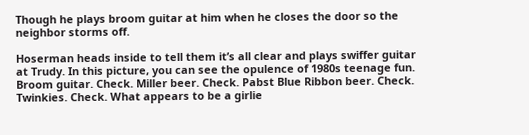Though he plays broom guitar at him when he closes the door so the neighbor storms off.

Hoserman heads inside to tell them it’s all clear and plays swiffer guitar at Trudy. In this picture, you can see the opulence of 1980s teenage fun. Broom guitar. Check. Miller beer. Check. Pabst Blue Ribbon beer. Check. Twinkies. Check. What appears to be a girlie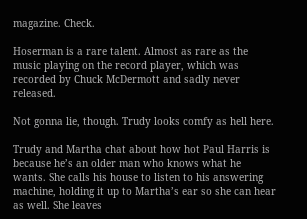magazine. Check.

Hoserman is a rare talent. Almost as rare as the music playing on the record player, which was recorded by Chuck McDermott and sadly never released.

Not gonna lie, though. Trudy looks comfy as hell here.

Trudy and Martha chat about how hot Paul Harris is because he’s an older man who knows what he wants. She calls his house to listen to his answering machine, holding it up to Martha’s ear so she can hear as well. She leaves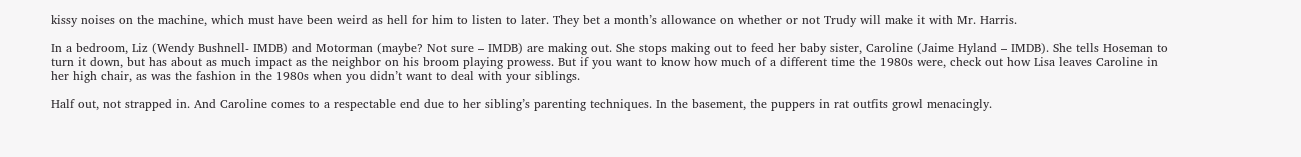kissy noises on the machine, which must have been weird as hell for him to listen to later. They bet a month’s allowance on whether or not Trudy will make it with Mr. Harris.

In a bedroom, Liz (Wendy Bushnell- IMDB) and Motorman (maybe? Not sure – IMDB) are making out. She stops making out to feed her baby sister, Caroline (Jaime Hyland – IMDB). She tells Hoseman to turn it down, but has about as much impact as the neighbor on his broom playing prowess. But if you want to know how much of a different time the 1980s were, check out how Lisa leaves Caroline in her high chair, as was the fashion in the 1980s when you didn’t want to deal with your siblings.

Half out, not strapped in. And Caroline comes to a respectable end due to her sibling’s parenting techniques. In the basement, the puppers in rat outfits growl menacingly.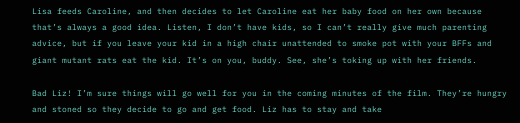Lisa feeds Caroline, and then decides to let Caroline eat her baby food on her own because that’s always a good idea. Listen, I don’t have kids, so I can’t really give much parenting advice, but if you leave your kid in a high chair unattended to smoke pot with your BFFs and giant mutant rats eat the kid. It’s on you, buddy. See, she’s toking up with her friends.

Bad Liz! I’m sure things will go well for you in the coming minutes of the film. They’re hungry and stoned so they decide to go and get food. Liz has to stay and take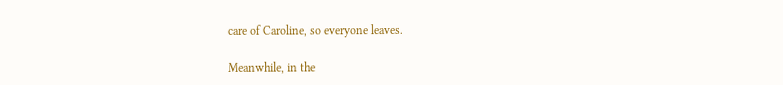care of Caroline, so everyone leaves.

Meanwhile, in the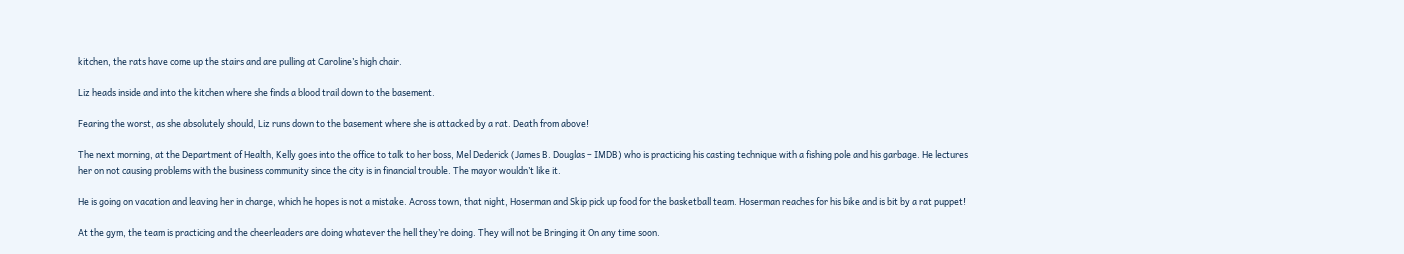kitchen, the rats have come up the stairs and are pulling at Caroline’s high chair.

Liz heads inside and into the kitchen where she finds a blood trail down to the basement.

Fearing the worst, as she absolutely should, Liz runs down to the basement where she is attacked by a rat. Death from above!

The next morning, at the Department of Health, Kelly goes into the office to talk to her boss, Mel Dederick (James B. Douglas – IMDB) who is practicing his casting technique with a fishing pole and his garbage. He lectures her on not causing problems with the business community since the city is in financial trouble. The mayor wouldn’t like it.

He is going on vacation and leaving her in charge, which he hopes is not a mistake. Across town, that night, Hoserman and Skip pick up food for the basketball team. Hoserman reaches for his bike and is bit by a rat puppet!

At the gym, the team is practicing and the cheerleaders are doing whatever the hell they’re doing. They will not be Bringing it On any time soon.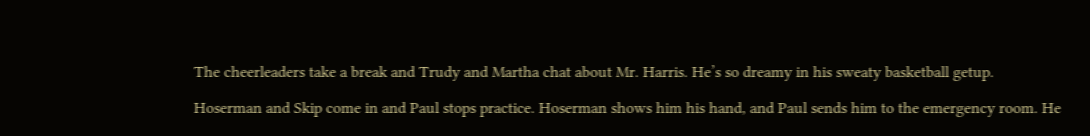The cheerleaders take a break and Trudy and Martha chat about Mr. Harris. He’s so dreamy in his sweaty basketball getup.

Hoserman and Skip come in and Paul stops practice. Hoserman shows him his hand, and Paul sends him to the emergency room. He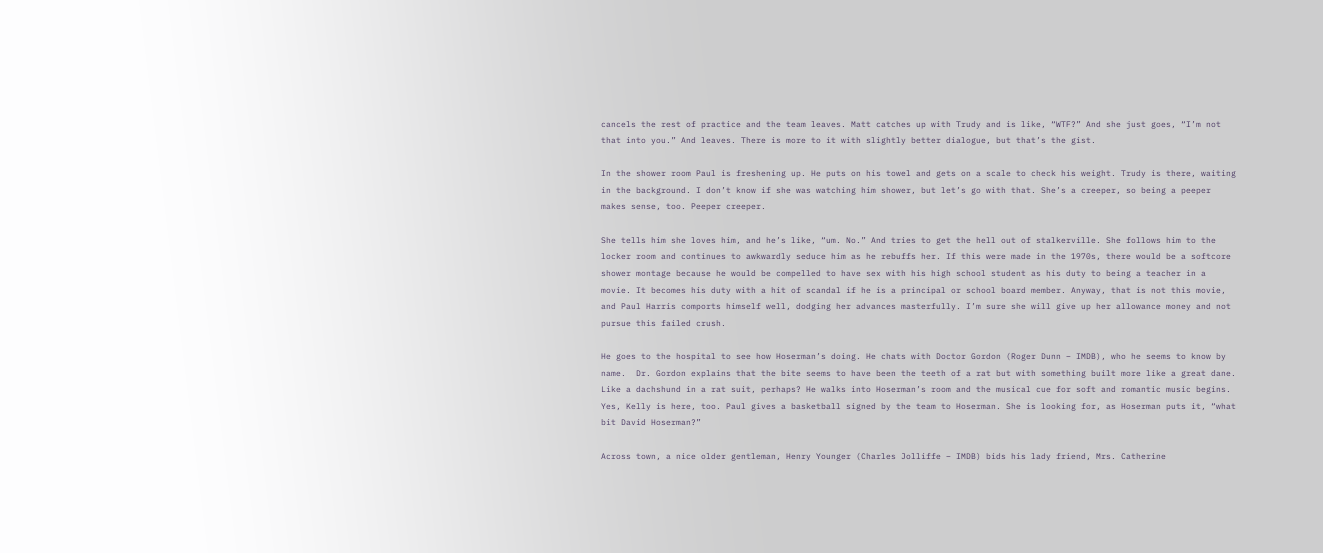cancels the rest of practice and the team leaves. Matt catches up with Trudy and is like, “WTF?” And she just goes, “I’m not that into you.” And leaves. There is more to it with slightly better dialogue, but that’s the gist.

In the shower room Paul is freshening up. He puts on his towel and gets on a scale to check his weight. Trudy is there, waiting in the background. I don’t know if she was watching him shower, but let’s go with that. She’s a creeper, so being a peeper makes sense, too. Peeper creeper.

She tells him she loves him, and he’s like, “um. No.” And tries to get the hell out of stalkerville. She follows him to the locker room and continues to awkwardly seduce him as he rebuffs her. If this were made in the 1970s, there would be a softcore shower montage because he would be compelled to have sex with his high school student as his duty to being a teacher in a movie. It becomes his duty with a hit of scandal if he is a principal or school board member. Anyway, that is not this movie, and Paul Harris comports himself well, dodging her advances masterfully. I’m sure she will give up her allowance money and not pursue this failed crush.

He goes to the hospital to see how Hoserman’s doing. He chats with Doctor Gordon (Roger Dunn – IMDB), who he seems to know by name.  Dr. Gordon explains that the bite seems to have been the teeth of a rat but with something built more like a great dane. Like a dachshund in a rat suit, perhaps? He walks into Hoserman’s room and the musical cue for soft and romantic music begins. Yes, Kelly is here, too. Paul gives a basketball signed by the team to Hoserman. She is looking for, as Hoserman puts it, “what bit David Hoserman?”

Across town, a nice older gentleman, Henry Younger (Charles Jolliffe – IMDB) bids his lady friend, Mrs. Catherine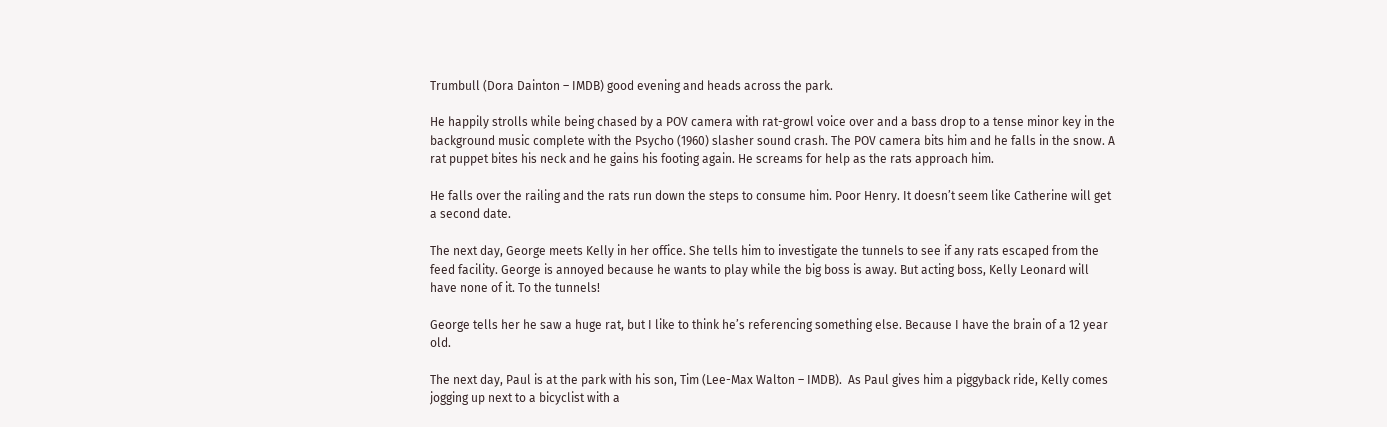Trumbull (Dora Dainton – IMDB) good evening and heads across the park.

He happily strolls while being chased by a POV camera with rat-growl voice over and a bass drop to a tense minor key in the background music complete with the Psycho (1960) slasher sound crash. The POV camera bits him and he falls in the snow. A rat puppet bites his neck and he gains his footing again. He screams for help as the rats approach him.

He falls over the railing and the rats run down the steps to consume him. Poor Henry. It doesn’t seem like Catherine will get a second date.

The next day, George meets Kelly in her office. She tells him to investigate the tunnels to see if any rats escaped from the feed facility. George is annoyed because he wants to play while the big boss is away. But acting boss, Kelly Leonard will have none of it. To the tunnels!

George tells her he saw a huge rat, but I like to think he’s referencing something else. Because I have the brain of a 12 year old.

The next day, Paul is at the park with his son, Tim (Lee-Max Walton – IMDB).  As Paul gives him a piggyback ride, Kelly comes jogging up next to a bicyclist with a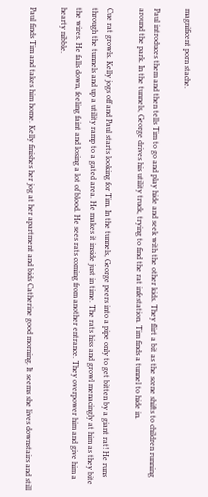magnificent porn stache.

Paul introduces them and then tells Tim to go and play hide and seek with the other kids. They flirt a bit as the scene shifts to children running around the park. In the tunnels, George drives his utility truck, trying to find the rat infestation. Tim finds a tunnel to hide in.

Cue rat growls. Kelly jogs off and Paul starts looking for Tim. In the tunnels, George peers into a pipe only to get bitten by a giant rat! He runs through the tunnels and up a utility ramp to a gated area. He makes it inside just in time. The rats hiss and growl menacingly at him as they bite the wires. He falls down, feeling faint and losing a lot of blood. He sees rats coming from another entrance. They overpower him and give him a hearty nibble.

Paul finds Tim and takes him home. Kelly finishes her jog at her apartment and bids Catherine good morning. It seems she lives downstairs and still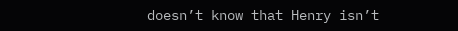doesn’t know that Henry isn’t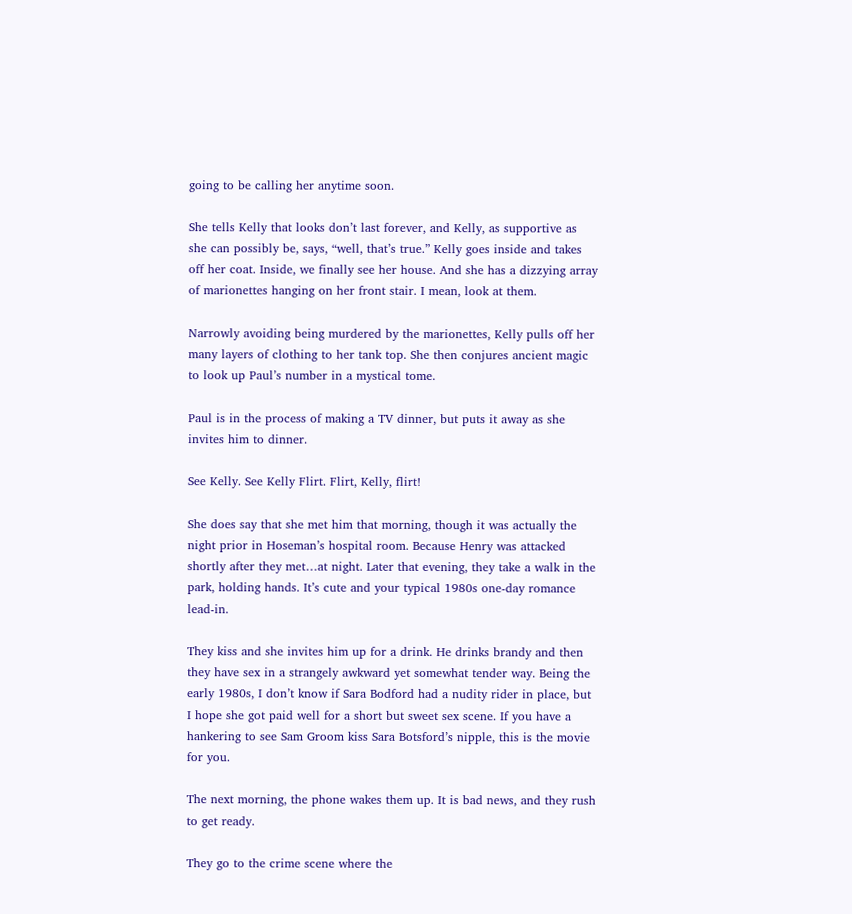going to be calling her anytime soon.

She tells Kelly that looks don’t last forever, and Kelly, as supportive as she can possibly be, says, “well, that’s true.” Kelly goes inside and takes off her coat. Inside, we finally see her house. And she has a dizzying array of marionettes hanging on her front stair. I mean, look at them.

Narrowly avoiding being murdered by the marionettes, Kelly pulls off her many layers of clothing to her tank top. She then conjures ancient magic to look up Paul’s number in a mystical tome.

Paul is in the process of making a TV dinner, but puts it away as she invites him to dinner.

See Kelly. See Kelly Flirt. Flirt, Kelly, flirt!

She does say that she met him that morning, though it was actually the night prior in Hoseman’s hospital room. Because Henry was attacked shortly after they met…at night. Later that evening, they take a walk in the park, holding hands. It’s cute and your typical 1980s one-day romance lead-in.

They kiss and she invites him up for a drink. He drinks brandy and then they have sex in a strangely awkward yet somewhat tender way. Being the early 1980s, I don’t know if Sara Bodford had a nudity rider in place, but I hope she got paid well for a short but sweet sex scene. If you have a hankering to see Sam Groom kiss Sara Botsford’s nipple, this is the movie for you.

The next morning, the phone wakes them up. It is bad news, and they rush to get ready.

They go to the crime scene where the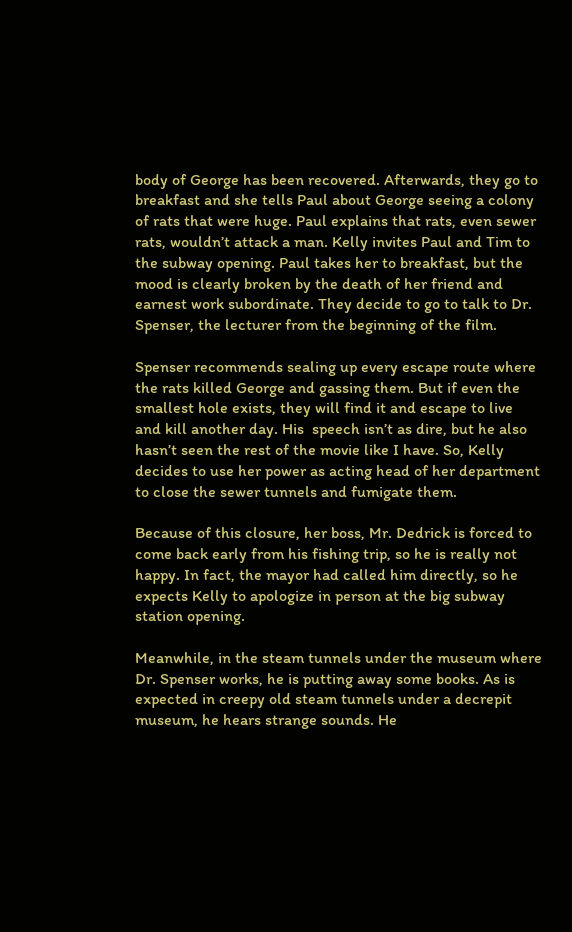body of George has been recovered. Afterwards, they go to breakfast and she tells Paul about George seeing a colony of rats that were huge. Paul explains that rats, even sewer rats, wouldn’t attack a man. Kelly invites Paul and Tim to the subway opening. Paul takes her to breakfast, but the mood is clearly broken by the death of her friend and earnest work subordinate. They decide to go to talk to Dr. Spenser, the lecturer from the beginning of the film.

Spenser recommends sealing up every escape route where the rats killed George and gassing them. But if even the smallest hole exists, they will find it and escape to live and kill another day. His  speech isn’t as dire, but he also hasn’t seen the rest of the movie like I have. So, Kelly decides to use her power as acting head of her department to close the sewer tunnels and fumigate them.

Because of this closure, her boss, Mr. Dedrick is forced to come back early from his fishing trip, so he is really not happy. In fact, the mayor had called him directly, so he expects Kelly to apologize in person at the big subway station opening.

Meanwhile, in the steam tunnels under the museum where Dr. Spenser works, he is putting away some books. As is expected in creepy old steam tunnels under a decrepit museum, he hears strange sounds. He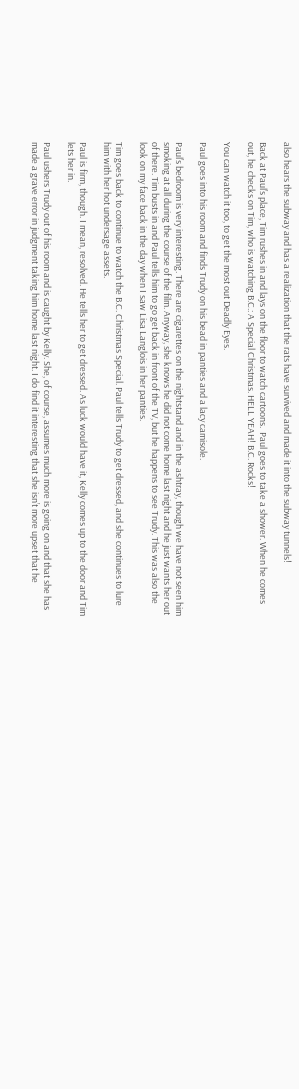also hears the subway and has a realization that the rats have survived and made it into the subway tunnels!

Back at Paul’s place, Tim rushes in and lays on the floor to watch cartoons.  Paul goes to take a shower. When he comes out, he checks on Tim, who is watching B.C.: A Special Christmas. HELL YEAH! B.C. Rocks!

You can watch it too, to get the most out Deadly Eyes.

Paul goes into his room and finds Trudy on his bead in panties and a lacy camisole.

Paul’s bedroom is very interesting. There are cigarettes on the nightstand and in the ashtray, though we have not seen him smoking at all during the course of the film. Anyway, she knows he did not come home last night and he just wants her out of there. Tim busts in and Paul tells him to go get back in front of the TV, but he happens to see Trudy. This was also the look on my face back in the day when I saw Lisa Langlois in her panties.

Tim goes back to continue to watch the B.C. Christmas Special. Paul tells Trudy to get dressed, and she continues to lure him with her hot undersage assets.

Paul is firm, though. I mean, resolved. He tells her to get dressed. As luck would have it, Kelly comes up to the door and Tim lets her in.

Paul ushers Trudy out of his room and is caught by Kelly. She, of course, assumes much more is going on and that she has made a grave error in judgment taking him home last night. I do find it interesting that she isn’t more upset that he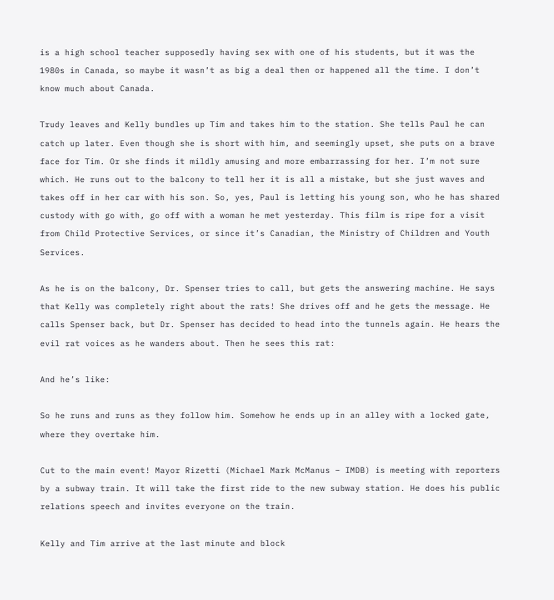is a high school teacher supposedly having sex with one of his students, but it was the 1980s in Canada, so maybe it wasn’t as big a deal then or happened all the time. I don’t know much about Canada.

Trudy leaves and Kelly bundles up Tim and takes him to the station. She tells Paul he can catch up later. Even though she is short with him, and seemingly upset, she puts on a brave face for Tim. Or she finds it mildly amusing and more embarrassing for her. I’m not sure which. He runs out to the balcony to tell her it is all a mistake, but she just waves and takes off in her car with his son. So, yes, Paul is letting his young son, who he has shared custody with go with, go off with a woman he met yesterday. This film is ripe for a visit from Child Protective Services, or since it’s Canadian, the Ministry of Children and Youth Services.

As he is on the balcony, Dr. Spenser tries to call, but gets the answering machine. He says that Kelly was completely right about the rats! She drives off and he gets the message. He calls Spenser back, but Dr. Spenser has decided to head into the tunnels again. He hears the evil rat voices as he wanders about. Then he sees this rat:

And he’s like:

So he runs and runs as they follow him. Somehow he ends up in an alley with a locked gate, where they overtake him.

Cut to the main event! Mayor Rizetti (Michael Mark McManus – IMDB) is meeting with reporters by a subway train. It will take the first ride to the new subway station. He does his public relations speech and invites everyone on the train.

Kelly and Tim arrive at the last minute and block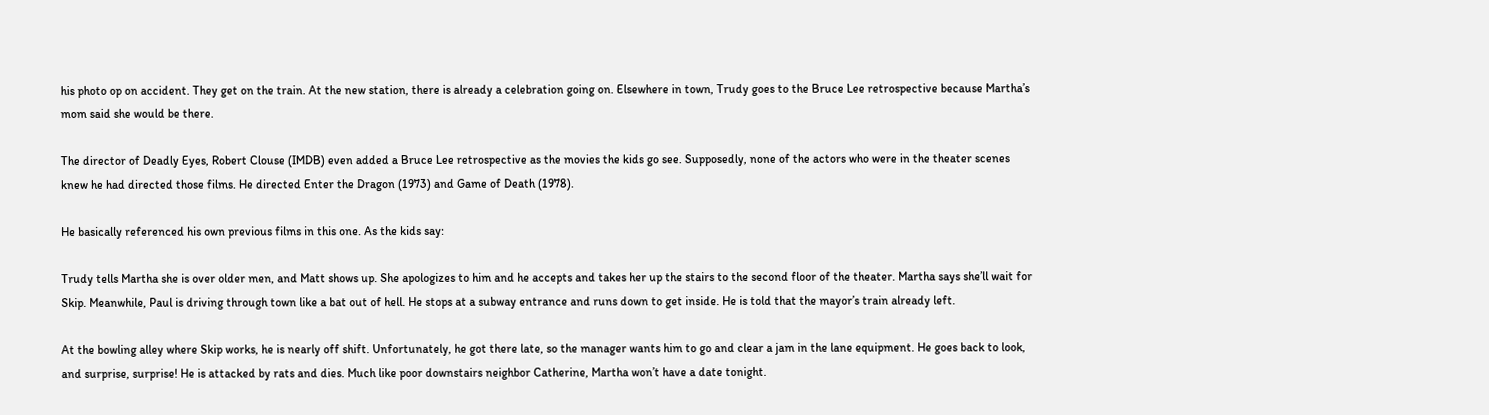his photo op on accident. They get on the train. At the new station, there is already a celebration going on. Elsewhere in town, Trudy goes to the Bruce Lee retrospective because Martha’s mom said she would be there.

The director of Deadly Eyes, Robert Clouse (IMDB) even added a Bruce Lee retrospective as the movies the kids go see. Supposedly, none of the actors who were in the theater scenes knew he had directed those films. He directed Enter the Dragon (1973) and Game of Death (1978).

He basically referenced his own previous films in this one. As the kids say:

Trudy tells Martha she is over older men, and Matt shows up. She apologizes to him and he accepts and takes her up the stairs to the second floor of the theater. Martha says she’ll wait for Skip. Meanwhile, Paul is driving through town like a bat out of hell. He stops at a subway entrance and runs down to get inside. He is told that the mayor’s train already left.

At the bowling alley where Skip works, he is nearly off shift. Unfortunately, he got there late, so the manager wants him to go and clear a jam in the lane equipment. He goes back to look, and surprise, surprise! He is attacked by rats and dies. Much like poor downstairs neighbor Catherine, Martha won’t have a date tonight.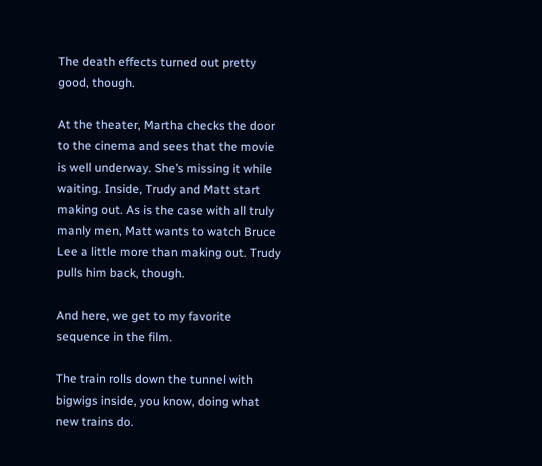The death effects turned out pretty good, though.

At the theater, Martha checks the door to the cinema and sees that the movie is well underway. She’s missing it while waiting. Inside, Trudy and Matt start making out. As is the case with all truly manly men, Matt wants to watch Bruce Lee a little more than making out. Trudy pulls him back, though.

And here, we get to my favorite sequence in the film.

The train rolls down the tunnel with bigwigs inside, you know, doing what new trains do.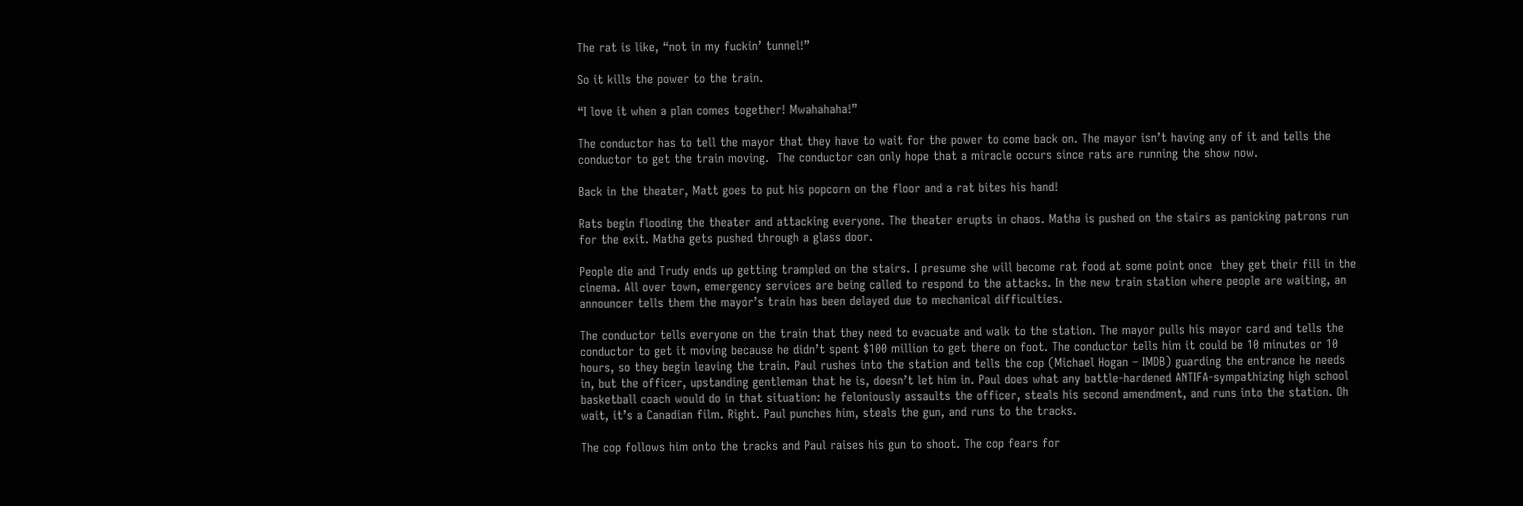The rat is like, “not in my fuckin’ tunnel!”

So it kills the power to the train.

“I love it when a plan comes together! Mwahahaha!”

The conductor has to tell the mayor that they have to wait for the power to come back on. The mayor isn’t having any of it and tells the conductor to get the train moving.  The conductor can only hope that a miracle occurs since rats are running the show now.

Back in the theater, Matt goes to put his popcorn on the floor and a rat bites his hand!

Rats begin flooding the theater and attacking everyone. The theater erupts in chaos. Matha is pushed on the stairs as panicking patrons run for the exit. Matha gets pushed through a glass door.

People die and Trudy ends up getting trampled on the stairs. I presume she will become rat food at some point once  they get their fill in the cinema. All over town, emergency services are being called to respond to the attacks. In the new train station where people are waiting, an announcer tells them the mayor’s train has been delayed due to mechanical difficulties.

The conductor tells everyone on the train that they need to evacuate and walk to the station. The mayor pulls his mayor card and tells the conductor to get it moving because he didn’t spent $100 million to get there on foot. The conductor tells him it could be 10 minutes or 10 hours, so they begin leaving the train. Paul rushes into the station and tells the cop (Michael Hogan – IMDB) guarding the entrance he needs in, but the officer, upstanding gentleman that he is, doesn’t let him in. Paul does what any battle-hardened ANTIFA-sympathizing high school basketball coach would do in that situation: he feloniously assaults the officer, steals his second amendment, and runs into the station. Oh wait, it’s a Canadian film. Right. Paul punches him, steals the gun, and runs to the tracks.

The cop follows him onto the tracks and Paul raises his gun to shoot. The cop fears for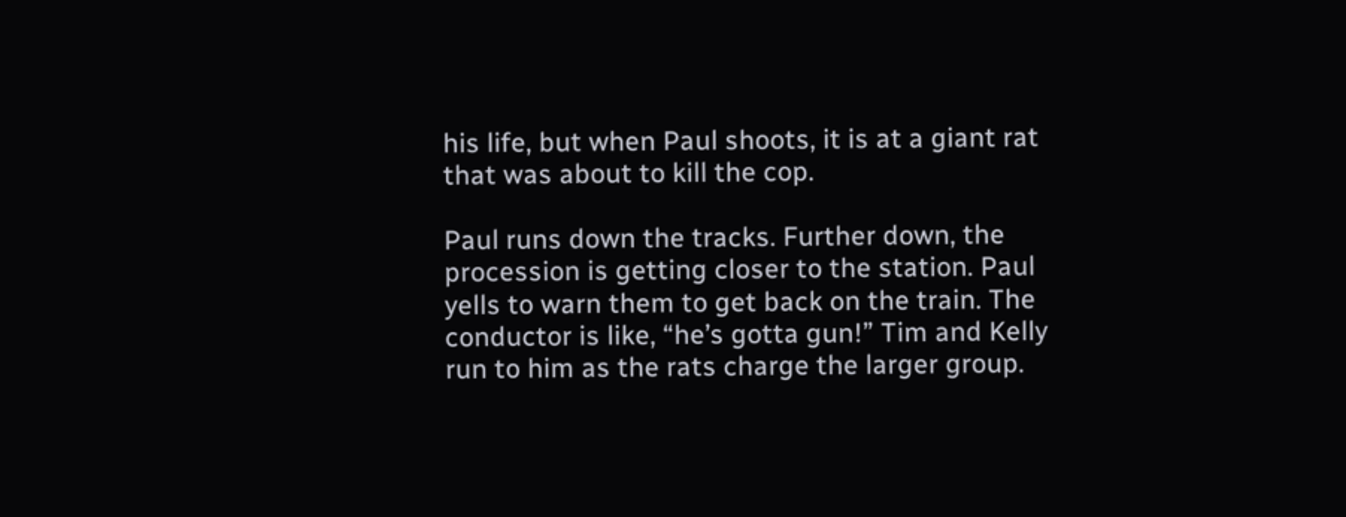his life, but when Paul shoots, it is at a giant rat that was about to kill the cop.

Paul runs down the tracks. Further down, the procession is getting closer to the station. Paul yells to warn them to get back on the train. The conductor is like, “he’s gotta gun!” Tim and Kelly run to him as the rats charge the larger group.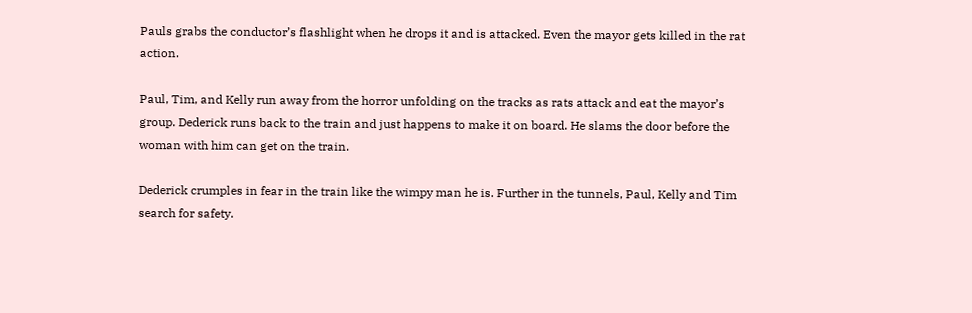Pauls grabs the conductor’s flashlight when he drops it and is attacked. Even the mayor gets killed in the rat action.

Paul, Tim, and Kelly run away from the horror unfolding on the tracks as rats attack and eat the mayor’s group. Dederick runs back to the train and just happens to make it on board. He slams the door before the woman with him can get on the train.

Dederick crumples in fear in the train like the wimpy man he is. Further in the tunnels, Paul, Kelly and Tim search for safety.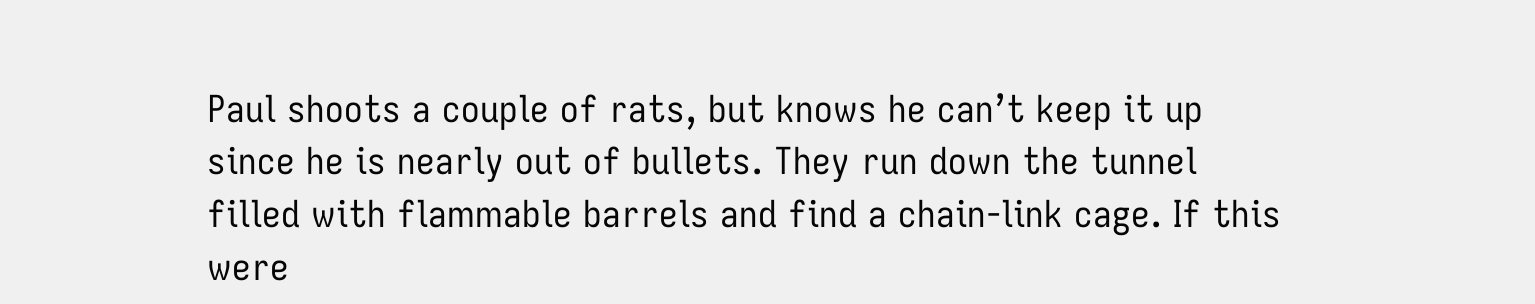Paul shoots a couple of rats, but knows he can’t keep it up since he is nearly out of bullets. They run down the tunnel filled with flammable barrels and find a chain-link cage. If this were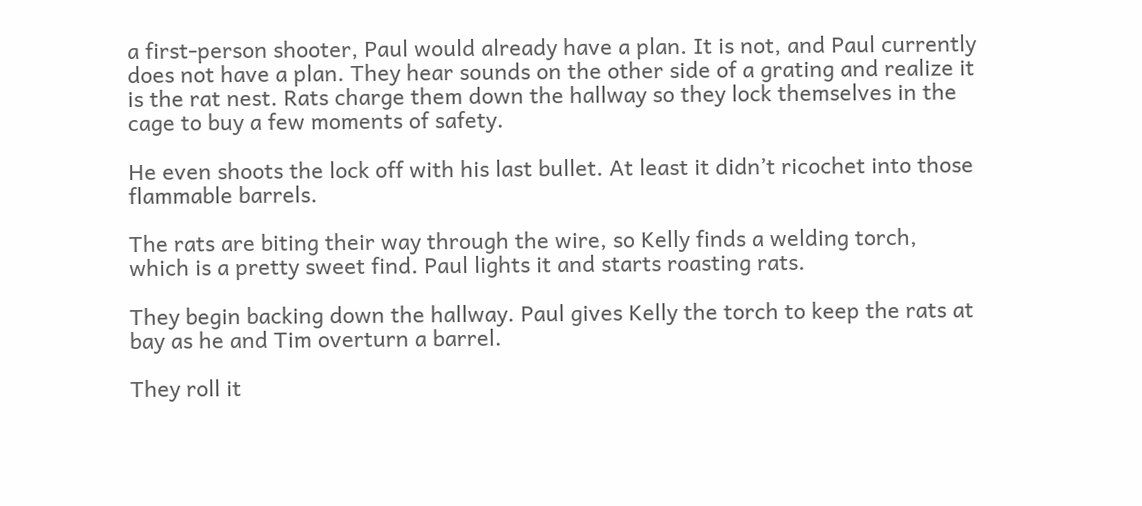a first-person shooter, Paul would already have a plan. It is not, and Paul currently does not have a plan. They hear sounds on the other side of a grating and realize it is the rat nest. Rats charge them down the hallway so they lock themselves in the cage to buy a few moments of safety.

He even shoots the lock off with his last bullet. At least it didn’t ricochet into those flammable barrels.

The rats are biting their way through the wire, so Kelly finds a welding torch, which is a pretty sweet find. Paul lights it and starts roasting rats.

They begin backing down the hallway. Paul gives Kelly the torch to keep the rats at bay as he and Tim overturn a barrel.

They roll it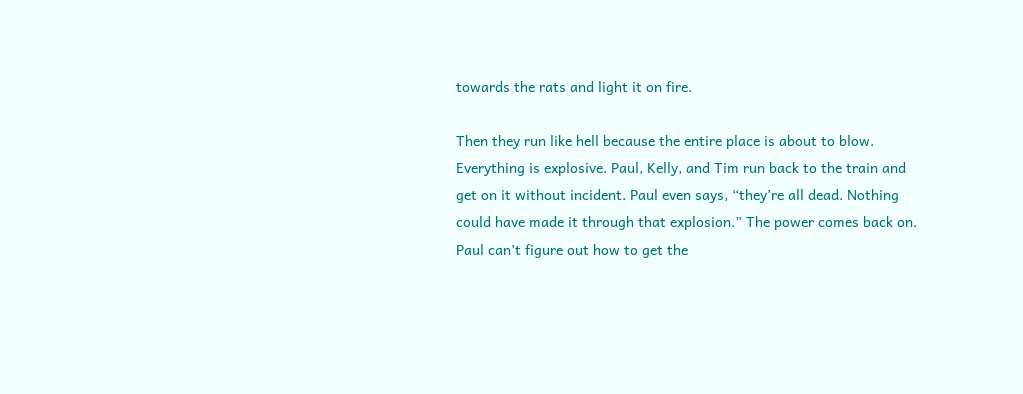towards the rats and light it on fire.

Then they run like hell because the entire place is about to blow. Everything is explosive. Paul, Kelly, and Tim run back to the train and get on it without incident. Paul even says, “they’re all dead. Nothing could have made it through that explosion.” The power comes back on. Paul can’t figure out how to get the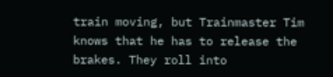train moving, but Trainmaster Tim knows that he has to release the brakes. They roll into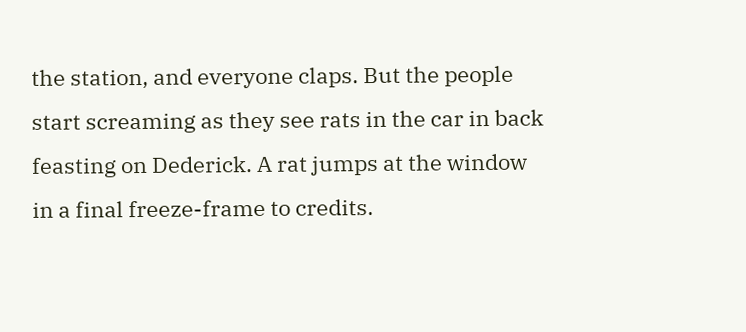the station, and everyone claps. But the people start screaming as they see rats in the car in back feasting on Dederick. A rat jumps at the window in a final freeze-frame to credits.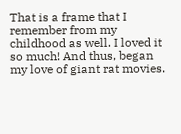That is a frame that I remember from my childhood as well. I loved it so much! And thus, began my love of giant rat movies.